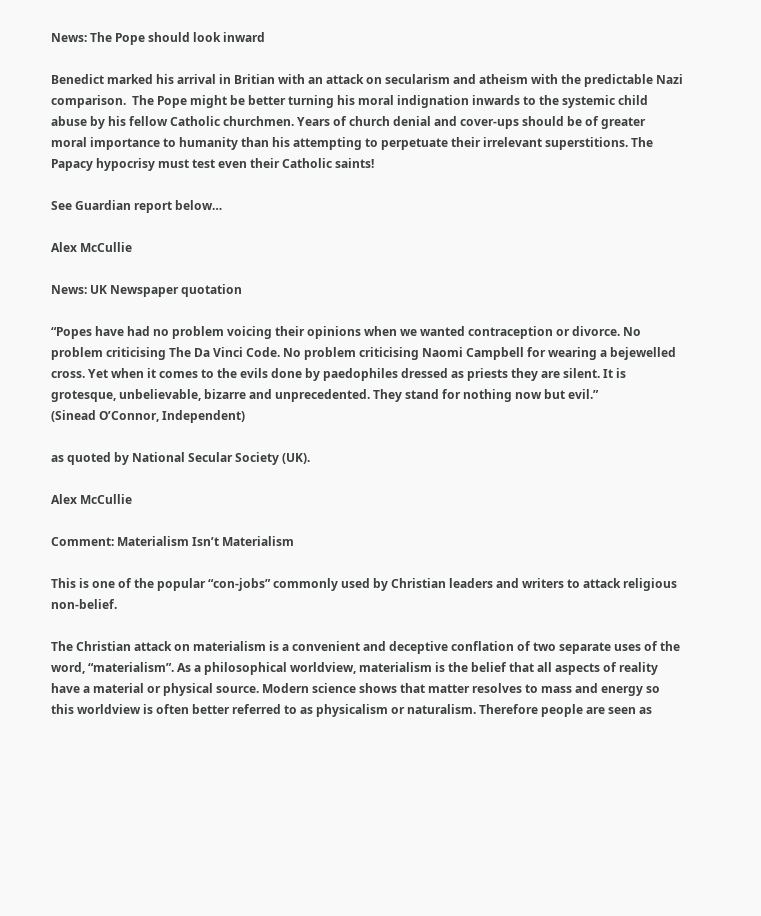News: The Pope should look inward

Benedict marked his arrival in Britian with an attack on secularism and atheism with the predictable Nazi comparison.  The Pope might be better turning his moral indignation inwards to the systemic child abuse by his fellow Catholic churchmen. Years of church denial and cover-ups should be of greater moral importance to humanity than his attempting to perpetuate their irrelevant superstitions. The Papacy hypocrisy must test even their Catholic saints!

See Guardian report below…

Alex McCullie

News: UK Newspaper quotation

“Popes have had no problem voicing their opinions when we wanted contraception or divorce. No problem criticising The Da Vinci Code. No problem criticising Naomi Campbell for wearing a bejewelled cross. Yet when it comes to the evils done by paedophiles dressed as priests they are silent. It is grotesque, unbelievable, bizarre and unprecedented. They stand for nothing now but evil.”
(Sinead O’Connor, Independent)

as quoted by National Secular Society (UK).

Alex McCullie

Comment: Materialism Isn’t Materialism

This is one of the popular “con-jobs” commonly used by Christian leaders and writers to attack religious non-belief.

The Christian attack on materialism is a convenient and deceptive conflation of two separate uses of the word, “materialism”. As a philosophical worldview, materialism is the belief that all aspects of reality have a material or physical source. Modern science shows that matter resolves to mass and energy so this worldview is often better referred to as physicalism or naturalism. Therefore people are seen as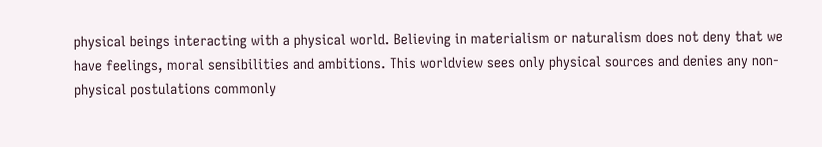physical beings interacting with a physical world. Believing in materialism or naturalism does not deny that we have feelings, moral sensibilities and ambitions. This worldview sees only physical sources and denies any non-physical postulations commonly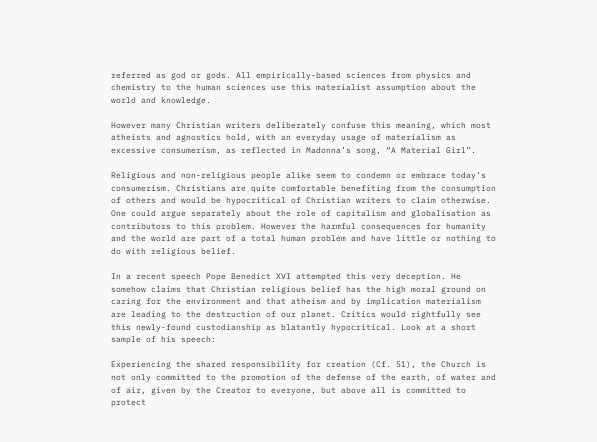referred as god or gods. All empirically-based sciences from physics and chemistry to the human sciences use this materialist assumption about the world and knowledge.

However many Christian writers deliberately confuse this meaning, which most atheists and agnostics hold, with an everyday usage of materialism as excessive consumerism, as reflected in Madonna’s song, “A Material Girl”.

Religious and non-religious people alike seem to condemn or embrace today’s consumerism. Christians are quite comfortable benefiting from the consumption of others and would be hypocritical of Christian writers to claim otherwise. One could argue separately about the role of capitalism and globalisation as contributors to this problem. However the harmful consequences for humanity and the world are part of a total human problem and have little or nothing to do with religious belief.

In a recent speech Pope Benedict XVI attempted this very deception. He somehow claims that Christian religious belief has the high moral ground on caring for the environment and that atheism and by implication materialism are leading to the destruction of our planet. Critics would rightfully see this newly-found custodianship as blatantly hypocritical. Look at a short sample of his speech:

Experiencing the shared responsibility for creation (Cf. 51), the Church is not only committed to the promotion of the defense of the earth, of water and of air, given by the Creator to everyone, but above all is committed to protect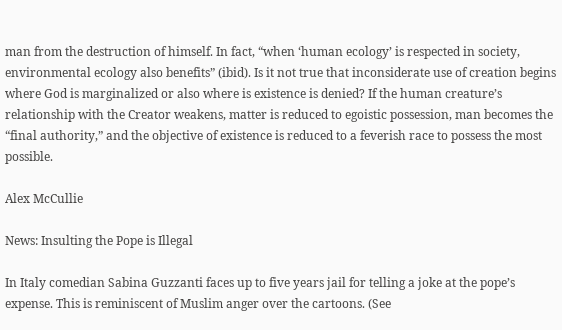man from the destruction of himself. In fact, “when ‘human ecology’ is respected in society, environmental ecology also benefits” (ibid). Is it not true that inconsiderate use of creation begins where God is marginalized or also where is existence is denied? If the human creature’s relationship with the Creator weakens, matter is reduced to egoistic possession, man becomes the “final authority,” and the objective of existence is reduced to a feverish race to possess the most possible.

Alex McCullie

News: Insulting the Pope is Illegal

In Italy comedian Sabina Guzzanti faces up to five years jail for telling a joke at the pope’s expense. This is reminiscent of Muslim anger over the cartoons. (See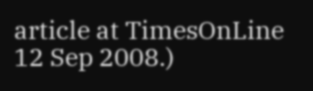article at TimesOnLine 12 Sep 2008.)